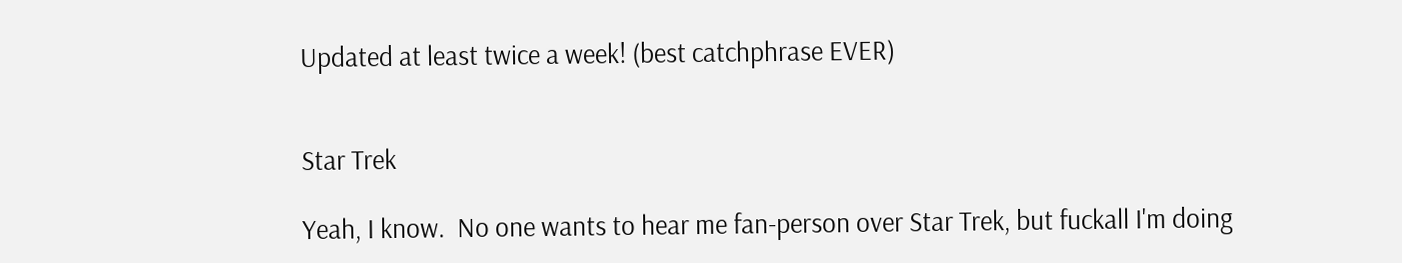Updated at least twice a week! (best catchphrase EVER)


Star Trek

Yeah, I know.  No one wants to hear me fan-person over Star Trek, but fuckall I'm doing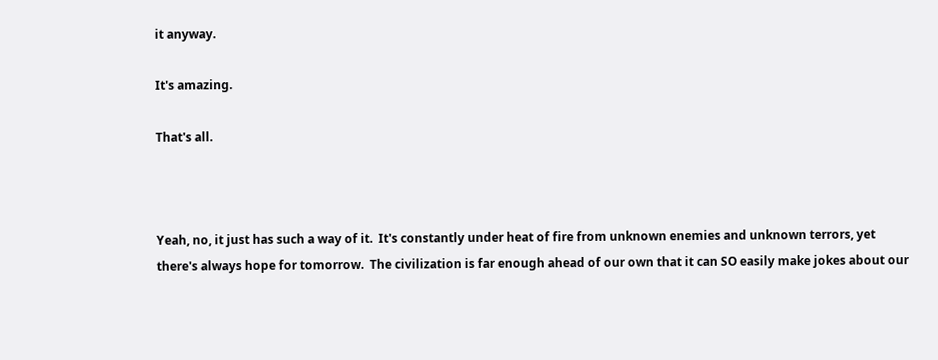it anyway.

It's amazing.

That's all.



Yeah, no, it just has such a way of it.  It's constantly under heat of fire from unknown enemies and unknown terrors, yet there's always hope for tomorrow.  The civilization is far enough ahead of our own that it can SO easily make jokes about our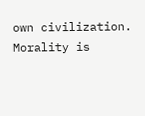own civilization.  Morality is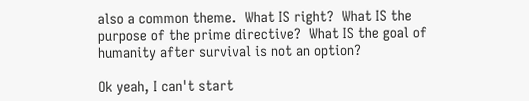also a common theme.  What IS right?  What IS the purpose of the prime directive?  What IS the goal of humanity after survival is not an option?

Ok yeah, I can't start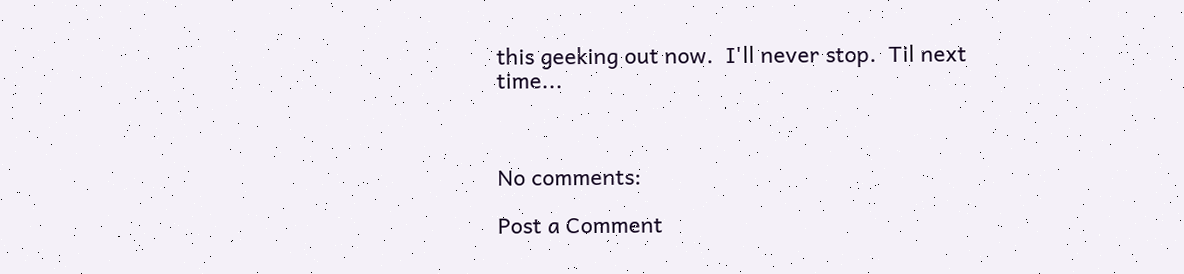this geeking out now.  I'll never stop.  Til next time...



No comments:

Post a Comment